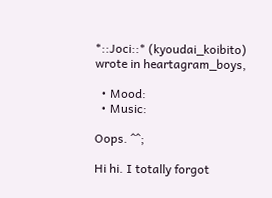*::Joci::* (kyoudai_koibito) wrote in heartagram_boys,

  • Mood:
  • Music:

Oops. ^^;

Hi hi. I totally forgot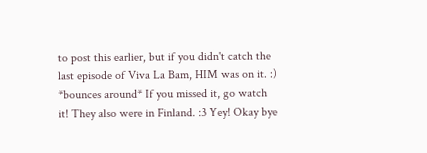to post this earlier, but if you didn't catch the last episode of Viva La Bam, HIM was on it. :) *bounces around* If you missed it, go watch it! They also were in Finland. :3 Yey! Okay bye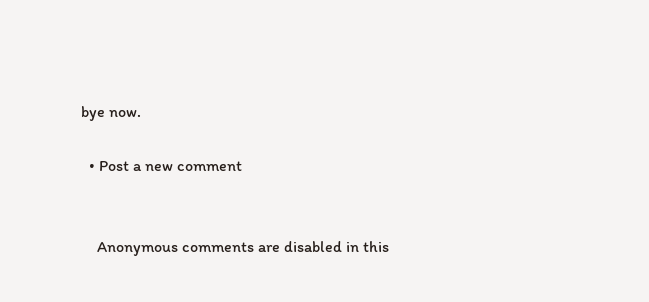bye now.

  • Post a new comment


    Anonymous comments are disabled in this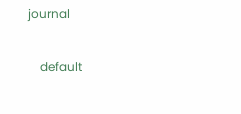journal

    default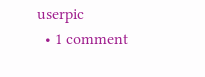userpic
  • 1 comment